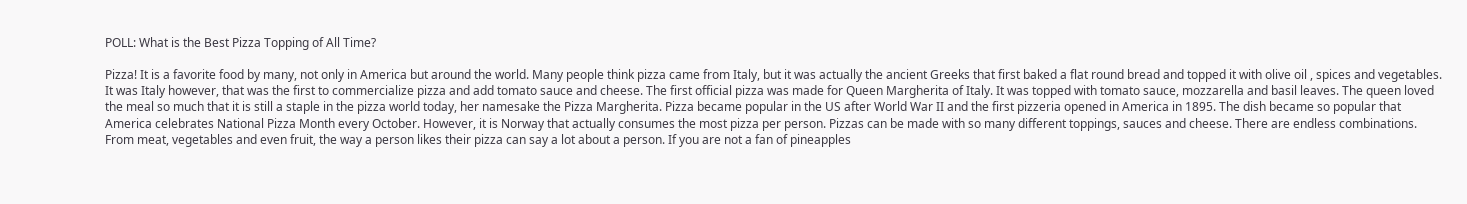POLL: What is the Best Pizza Topping of All Time?

Pizza! It is a favorite food by many, not only in America but around the world. Many people think pizza came from Italy, but it was actually the ancient Greeks that first baked a flat round bread and topped it with olive oil , spices and vegetables. It was Italy however, that was the first to commercialize pizza and add tomato sauce and cheese. The first official pizza was made for Queen Margherita of Italy. It was topped with tomato sauce, mozzarella and basil leaves. The queen loved the meal so much that it is still a staple in the pizza world today, her namesake the Pizza Margherita. Pizza became popular in the US after World War II and the first pizzeria opened in America in 1895. The dish became so popular that America celebrates National Pizza Month every October. However, it is Norway that actually consumes the most pizza per person. Pizzas can be made with so many different toppings, sauces and cheese. There are endless combinations. From meat, vegetables and even fruit, the way a person likes their pizza can say a lot about a person. If you are not a fan of pineapples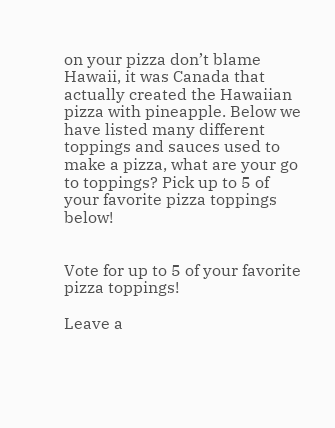on your pizza don’t blame Hawaii, it was Canada that actually created the Hawaiian pizza with pineapple. Below we have listed many different toppings and sauces used to make a pizza, what are your go to toppings? Pick up to 5 of your favorite pizza toppings below!


Vote for up to 5 of your favorite pizza toppings!

Leave a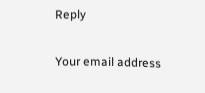Reply

Your email address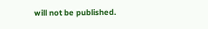will not be published.